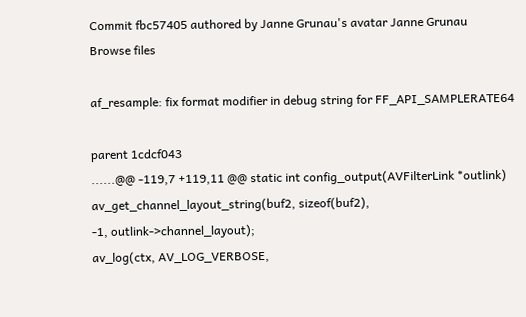Commit fbc57405 authored by Janne Grunau's avatar Janne Grunau
Browse files

af_resample: fix format modifier in debug string for FF_API_SAMPLERATE64

parent 1cdcf043
......@@ -119,7 +119,11 @@ static int config_output(AVFilterLink *outlink)
av_get_channel_layout_string(buf2, sizeof(buf2),
-1, outlink->channel_layout);
av_log(ctx, AV_LOG_VERBOSE,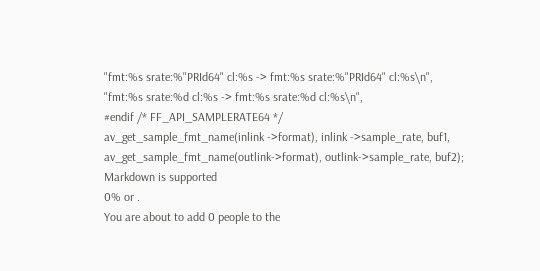"fmt:%s srate:%"PRId64" cl:%s -> fmt:%s srate:%"PRId64" cl:%s\n",
"fmt:%s srate:%d cl:%s -> fmt:%s srate:%d cl:%s\n",
#endif /* FF_API_SAMPLERATE64 */
av_get_sample_fmt_name(inlink ->format), inlink ->sample_rate, buf1,
av_get_sample_fmt_name(outlink->format), outlink->sample_rate, buf2);
Markdown is supported
0% or .
You are about to add 0 people to the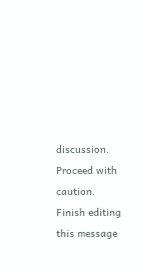discussion. Proceed with caution.
Finish editing this message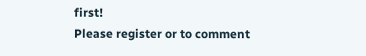first!
Please register or to comment